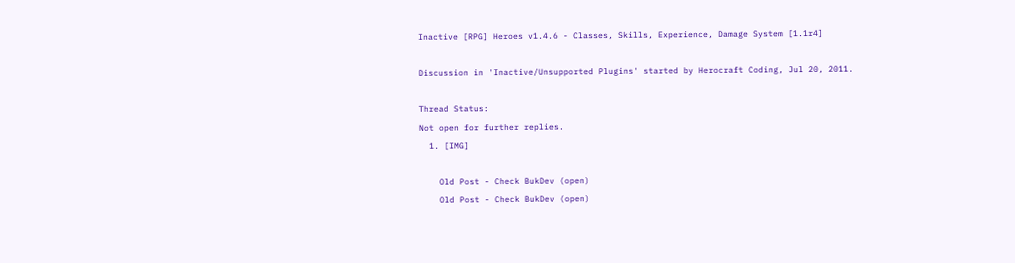Inactive [RPG] Heroes v1.4.6 - Classes, Skills, Experience, Damage System [1.1r4]

Discussion in 'Inactive/Unsupported Plugins' started by Herocraft Coding, Jul 20, 2011.

Thread Status:
Not open for further replies.
  1. [IMG]

    Old Post - Check BukDev (open)
    Old Post - Check BukDev (open)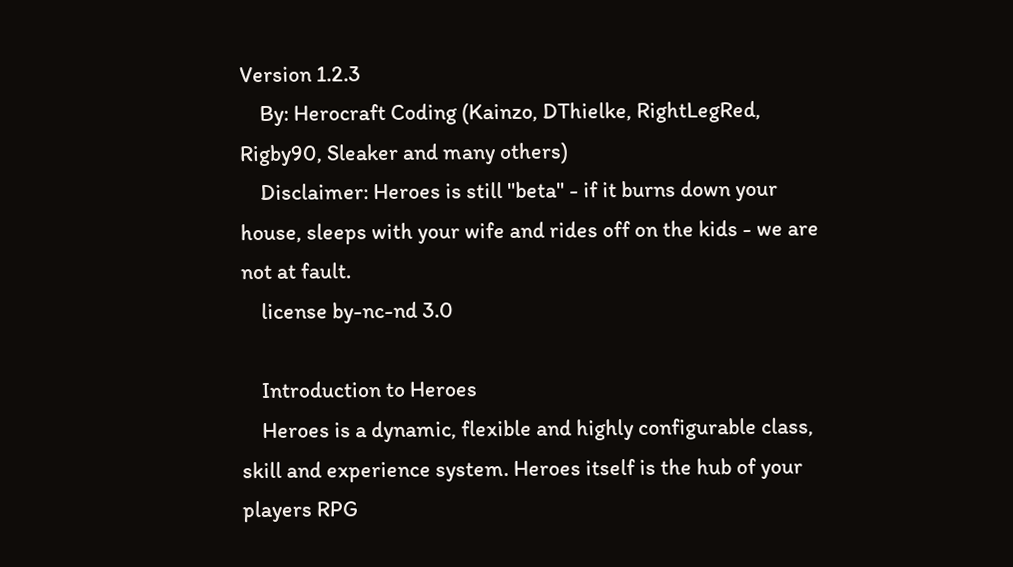Version 1.2.3
    By: Herocraft Coding (Kainzo, DThielke, RightLegRed, Rigby90, Sleaker and many others)
    Disclaimer: Heroes is still "beta" - if it burns down your house, sleeps with your wife and rides off on the kids - we are not at fault.
    license by-nc-nd 3.0

    Introduction to Heroes
    Heroes is a dynamic, flexible and highly configurable class, skill and experience system. Heroes itself is the hub of your players RPG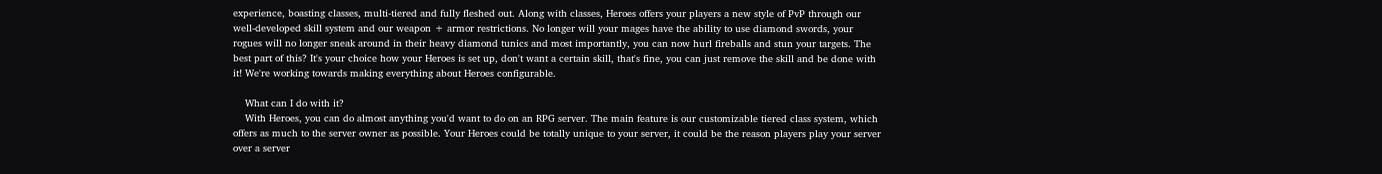experience, boasting classes, multi-tiered and fully fleshed out. Along with classes, Heroes offers your players a new style of PvP through our well-developed skill system and our weapon + armor restrictions. No longer will your mages have the ability to use diamond swords, your rogues will no longer sneak around in their heavy diamond tunics and most importantly, you can now hurl fireballs and stun your targets. The best part of this? It's your choice how your Heroes is set up, don't want a certain skill, that's fine, you can just remove the skill and be done with it! We're working towards making everything about Heroes configurable.

    What can I do with it?
    With Heroes, you can do almost anything you'd want to do on an RPG server. The main feature is our customizable tiered class system, which offers as much to the server owner as possible. Your Heroes could be totally unique to your server, it could be the reason players play your server over a server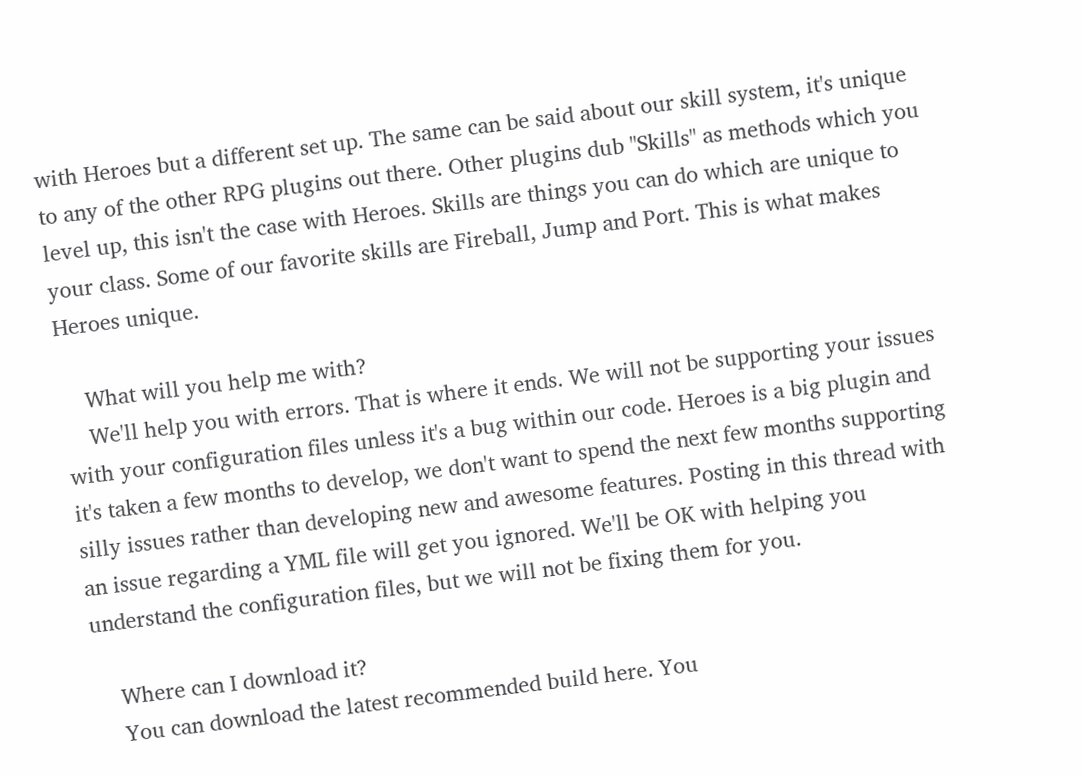with Heroes but a different set up. The same can be said about our skill system, it's unique to any of the other RPG plugins out there. Other plugins dub "Skills" as methods which you level up, this isn't the case with Heroes. Skills are things you can do which are unique to your class. Some of our favorite skills are Fireball, Jump and Port. This is what makes Heroes unique.

    What will you help me with?
    We'll help you with errors. That is where it ends. We will not be supporting your issues with your configuration files unless it's a bug within our code. Heroes is a big plugin and it's taken a few months to develop, we don't want to spend the next few months supporting silly issues rather than developing new and awesome features. Posting in this thread with an issue regarding a YML file will get you ignored. We'll be OK with helping you understand the configuration files, but we will not be fixing them for you.

    Where can I download it?
    You can download the latest recommended build here. You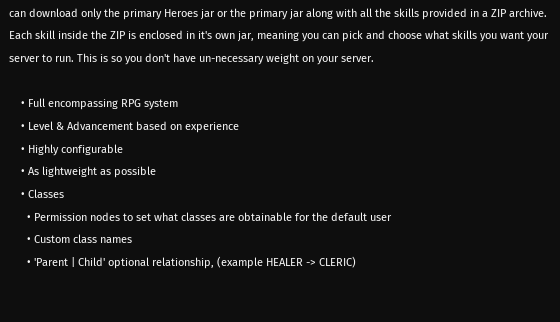can download only the primary Heroes jar or the primary jar along with all the skills provided in a ZIP archive. Each skill inside the ZIP is enclosed in it's own jar, meaning you can pick and choose what skills you want your server to run. This is so you don't have un-necessary weight on your server.

    • Full encompassing RPG system
    • Level & Advancement based on experience
    • Highly configurable
    • As lightweight as possible
    • Classes
      • Permission nodes to set what classes are obtainable for the default user
      • Custom class names
      • 'Parent | Child' optional relationship, (example HEALER -> CLERIC)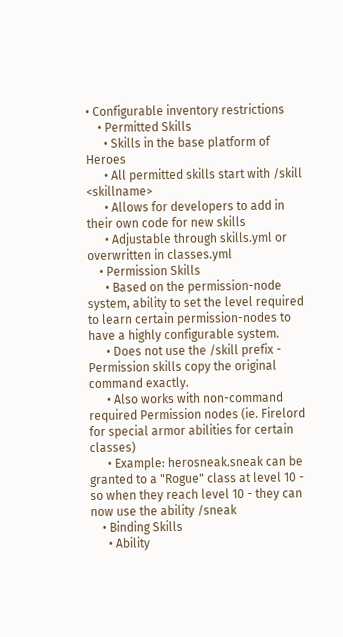• Configurable inventory restrictions
    • Permitted Skills
      • Skills in the base platform of Heroes
      • All permitted skills start with /skill <skillname>
      • Allows for developers to add in their own code for new skills
      • Adjustable through skills.yml or overwritten in classes.yml
    • Permission Skills
      • Based on the permission-node system, ability to set the level required to learn certain permission-nodes to have a highly configurable system.
      • Does not use the /skill prefix - Permission skills copy the original command exactly.
      • Also works with non-command required Permission nodes (ie. Firelord for special armor abilities for certain classes)
      • Example: herosneak.sneak can be granted to a "Rogue" class at level 10 - so when they reach level 10 - they can now use the ability /sneak
    • Binding Skills
      • Ability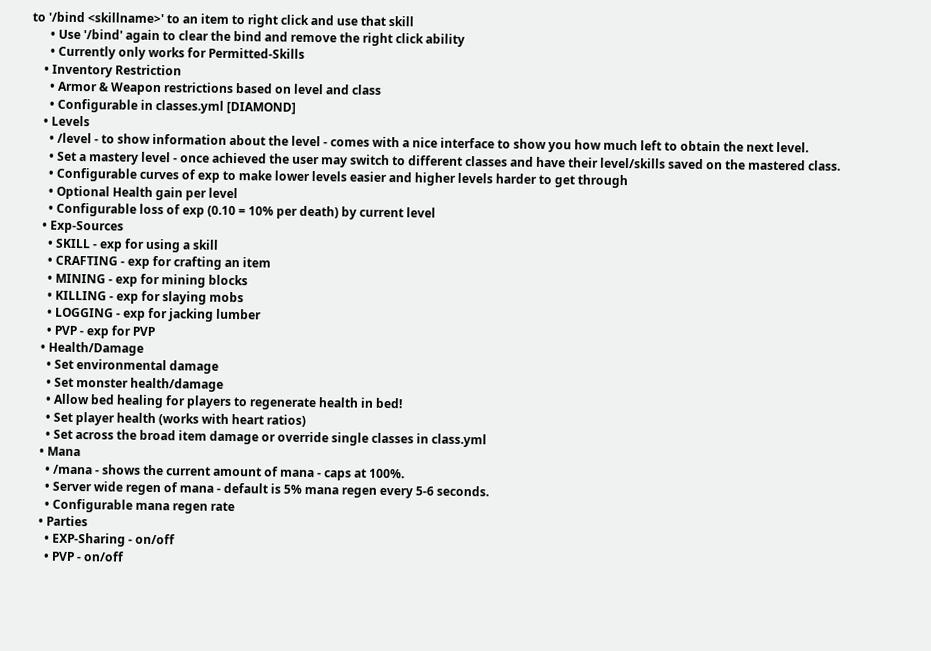to '/bind <skillname>' to an item to right click and use that skill
      • Use '/bind' again to clear the bind and remove the right click ability
      • Currently only works for Permitted-Skills
    • Inventory Restriction
      • Armor & Weapon restrictions based on level and class
      • Configurable in classes.yml [DIAMOND]
    • Levels
      • /level - to show information about the level - comes with a nice interface to show you how much left to obtain the next level.
      • Set a mastery level - once achieved the user may switch to different classes and have their level/skills saved on the mastered class.
      • Configurable curves of exp to make lower levels easier and higher levels harder to get through
      • Optional Health gain per level
      • Configurable loss of exp (0.10 = 10% per death) by current level
    • Exp-Sources
      • SKILL - exp for using a skill
      • CRAFTING - exp for crafting an item
      • MINING - exp for mining blocks
      • KILLING - exp for slaying mobs
      • LOGGING - exp for jacking lumber
      • PVP - exp for PVP
    • Health/Damage
      • Set environmental damage
      • Set monster health/damage
      • Allow bed healing for players to regenerate health in bed!
      • Set player health (works with heart ratios)
      • Set across the broad item damage or override single classes in class.yml
    • Mana
      • /mana - shows the current amount of mana - caps at 100%.
      • Server wide regen of mana - default is 5% mana regen every 5-6 seconds.
      • Configurable mana regen rate
    • Parties
      • EXP-Sharing - on/off
      • PVP - on/off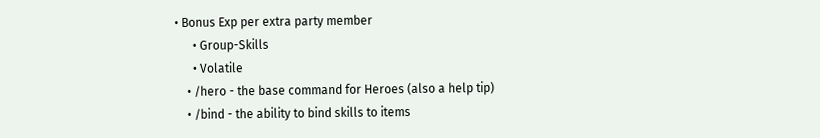• Bonus Exp per extra party member
      • Group-Skills
      • Volatile
    • /hero - the base command for Heroes (also a help tip)
    • /bind - the ability to bind skills to items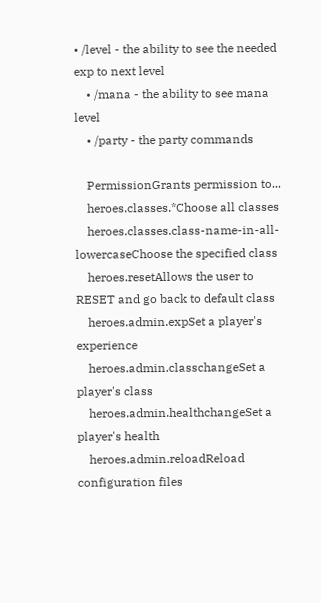• /level - the ability to see the needed exp to next level
    • /mana - the ability to see mana level
    • /party - the party commands

    PermissionGrants permission to...
    heroes.classes.*Choose all classes
    heroes.classes.class-name-in-all-lowercaseChoose the specified class
    heroes.resetAllows the user to RESET and go back to default class
    heroes.admin.expSet a player's experience
    heroes.admin.classchangeSet a player's class
    heroes.admin.healthchangeSet a player's health
    heroes.admin.reloadReload configuration files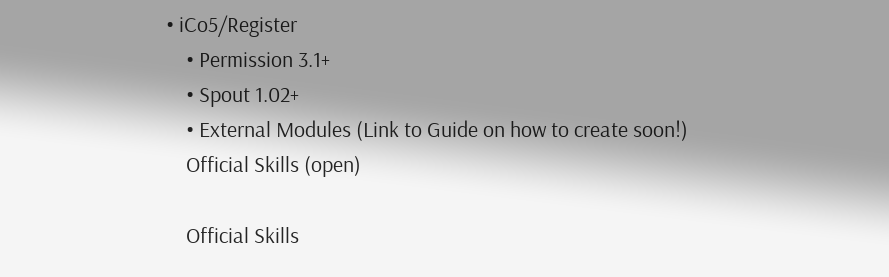• iCo5/Register
    • Permission 3.1+
    • Spout 1.02+
    • External Modules (Link to Guide on how to create soon!)
    Official Skills (open)

    Official Skills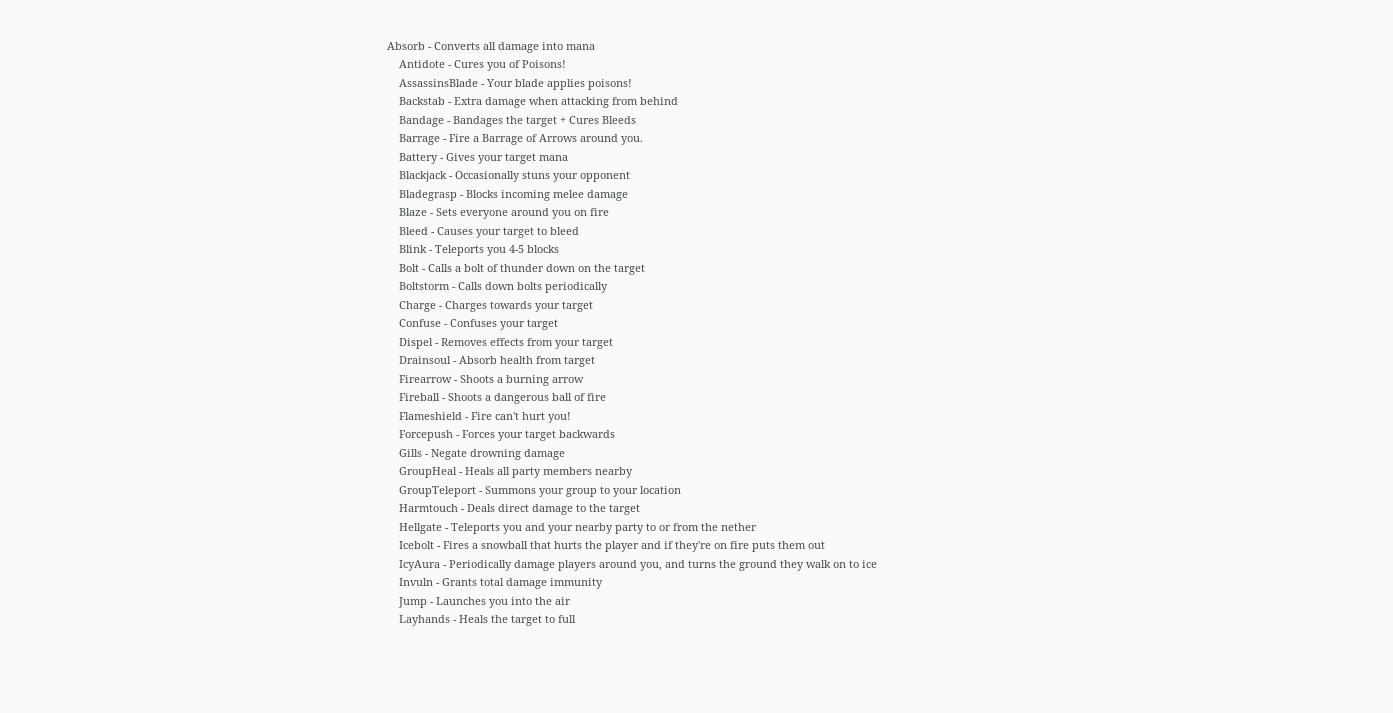Absorb - Converts all damage into mana
    Antidote - Cures you of Poisons!
    AssassinsBlade - Your blade applies poisons!
    Backstab - Extra damage when attacking from behind
    Bandage - Bandages the target + Cures Bleeds
    Barrage - Fire a Barrage of Arrows around you.
    Battery - Gives your target mana
    Blackjack - Occasionally stuns your opponent
    Bladegrasp - Blocks incoming melee damage
    Blaze - Sets everyone around you on fire
    Bleed - Causes your target to bleed
    Blink - Teleports you 4-5 blocks
    Bolt - Calls a bolt of thunder down on the target
    Boltstorm - Calls down bolts periodically
    Charge - Charges towards your target
    Confuse - Confuses your target
    Dispel - Removes effects from your target
    Drainsoul - Absorb health from target
    Firearrow - Shoots a burning arrow
    Fireball - Shoots a dangerous ball of fire
    Flameshield - Fire can't hurt you!
    Forcepush - Forces your target backwards
    Gills - Negate drowning damage
    GroupHeal - Heals all party members nearby
    GroupTeleport - Summons your group to your location
    Harmtouch - Deals direct damage to the target
    Hellgate - Teleports you and your nearby party to or from the nether
    Icebolt - Fires a snowball that hurts the player and if they're on fire puts them out
    IcyAura - Periodically damage players around you, and turns the ground they walk on to ice
    Invuln - Grants total damage immunity
    Jump - Launches you into the air
    Layhands - Heals the target to full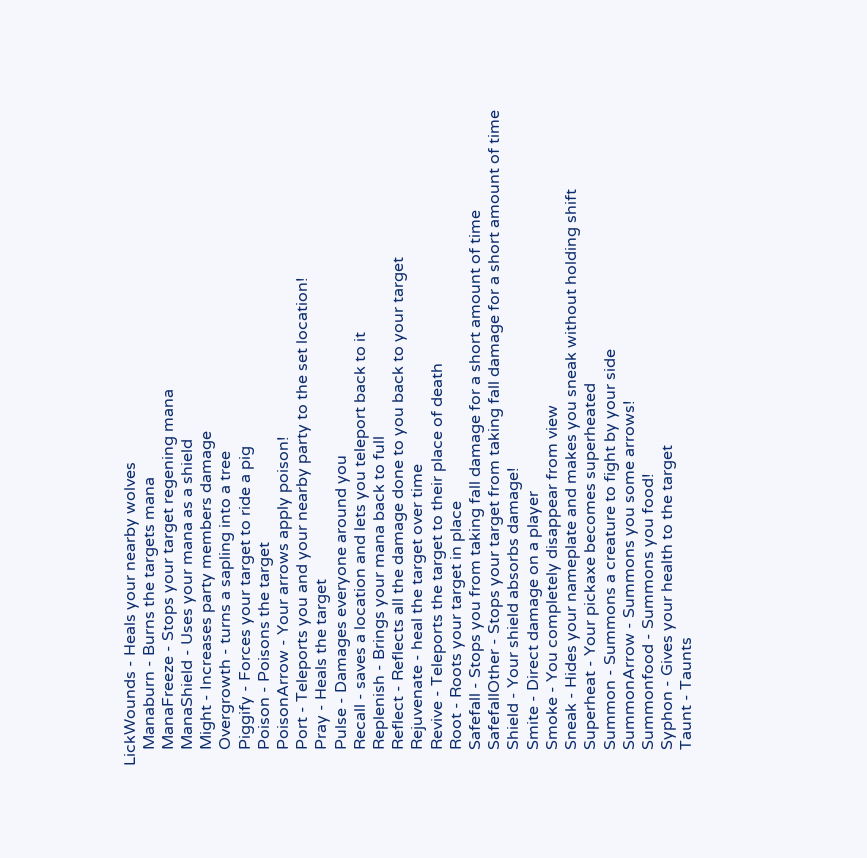LickWounds - Heals your nearby wolves
    Manaburn - Burns the targets mana
    ManaFreeze - Stops your target regening mana
    ManaShield - Uses your mana as a shield
    Might - Increases party members damage
    Overgrowth - turns a sapling into a tree
    Piggify - Forces your target to ride a pig
    Poison - Poisons the target
    PoisonArrow - Your arrows apply poison!
    Port - Teleports you and your nearby party to the set location!
    Pray - Heals the target
    Pulse - Damages everyone around you
    Recall - saves a location and lets you teleport back to it
    Replenish - Brings your mana back to full
    Reflect - Reflects all the damage done to you back to your target
    Rejuvenate - heal the target over time
    Revive - Teleports the target to their place of death
    Root - Roots your target in place
    Safefall - Stops you from taking fall damage for a short amount of time
    SafefallOther - Stops your target from taking fall damage for a short amount of time
    Shield - Your shield absorbs damage!
    Smite - Direct damage on a player
    Smoke - You completely disappear from view
    Sneak - Hides your nameplate and makes you sneak without holding shift
    Superheat - Your pickaxe becomes superheated
    Summon - Summons a creature to fight by your side
    SummonArrow - Summons you some arrows!
    Summonfood - Summons you food!
    Syphon - Gives your health to the target
    Taunt - Taunts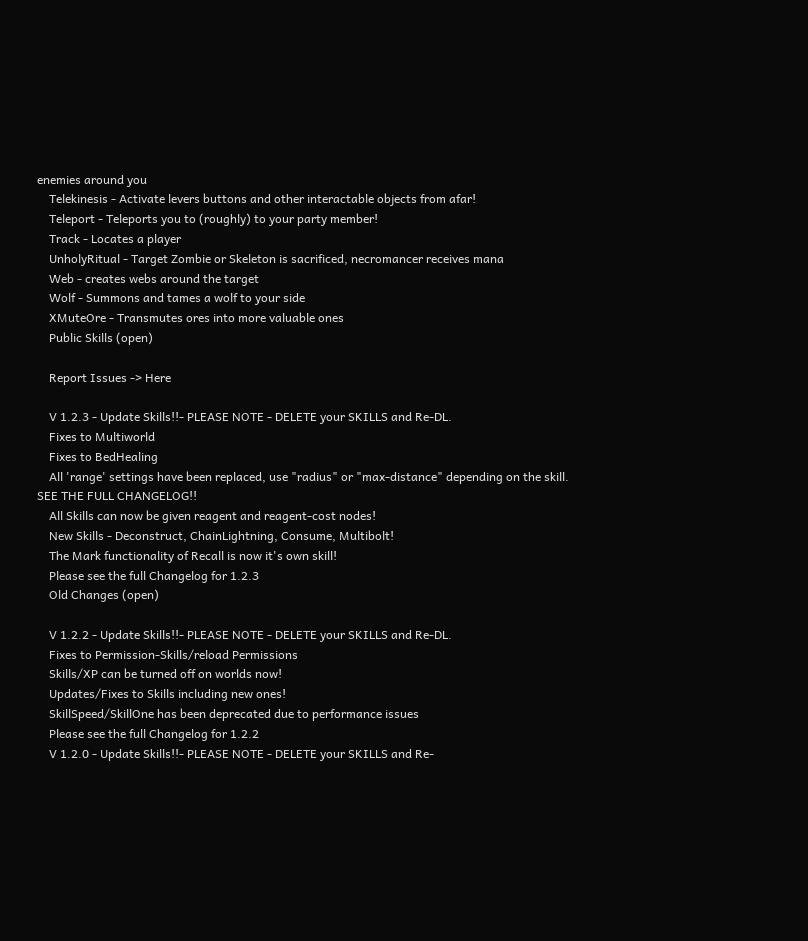enemies around you
    Telekinesis - Activate levers buttons and other interactable objects from afar!
    Teleport - Teleports you to (roughly) to your party member!
    Track - Locates a player
    UnholyRitual - Target Zombie or Skeleton is sacrificed, necromancer receives mana
    Web - creates webs around the target
    Wolf - Summons and tames a wolf to your side
    XMuteOre - Transmutes ores into more valuable ones
    Public Skills (open)

    Report Issues -> Here

    V 1.2.3 - Update Skills!!- PLEASE NOTE - DELETE your SKILLS and Re-DL.
    Fixes to Multiworld
    Fixes to BedHealing
    All 'range' settings have been replaced, use "radius" or "max-distance" depending on the skill. SEE THE FULL CHANGELOG!!
    All Skills can now be given reagent and reagent-cost nodes!
    New Skills - Deconstruct, ChainLightning, Consume, Multibolt!
    The Mark functionality of Recall is now it's own skill!
    Please see the full Changelog for 1.2.3
    Old Changes (open)

    V 1.2.2 - Update Skills!!- PLEASE NOTE - DELETE your SKILLS and Re-DL.
    Fixes to Permission-Skills/reload Permissions
    Skills/XP can be turned off on worlds now!
    Updates/Fixes to Skills including new ones!
    SkillSpeed/SkillOne has been deprecated due to performance issues
    Please see the full Changelog for 1.2.2
    V 1.2.0 - Update Skills!!- PLEASE NOTE - DELETE your SKILLS and Re-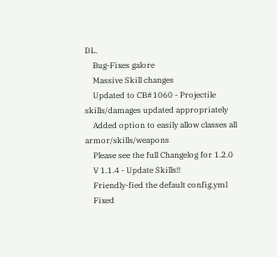DL.
    Bug-Fixes galore
    Massive Skill changes
    Updated to CB#1060 - Projectile skills/damages updated appropriately
    Added option to easily allow classes all armor/skills/weapons
    Please see the full Changelog for 1.2.0
    V 1.1.4 - Update Skills!!
    Friendly-fied the default config.yml
    Fixed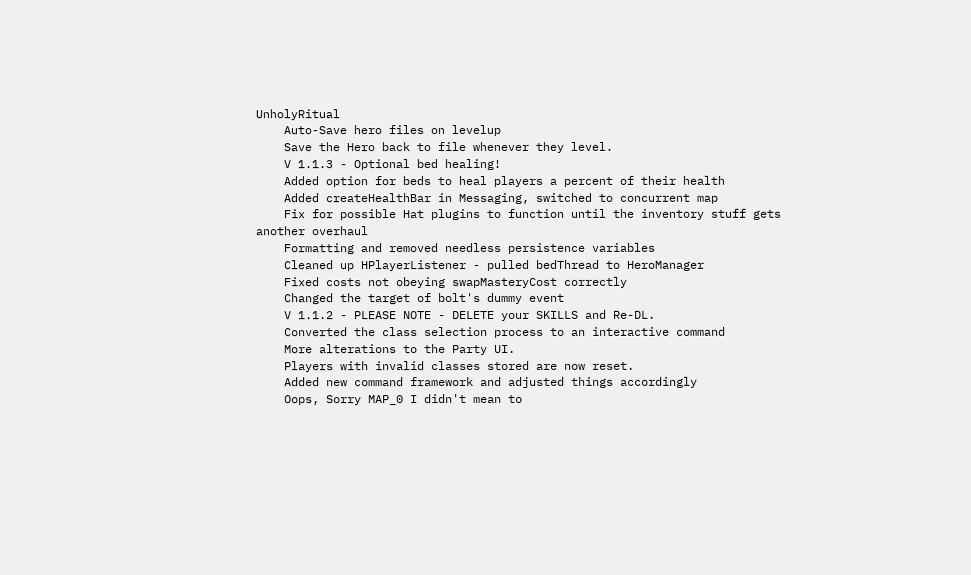UnholyRitual
    Auto-Save hero files on levelup
    Save the Hero back to file whenever they level.
    V 1.1.3 - Optional bed healing!
    Added option for beds to heal players a percent of their health
    Added createHealthBar in Messaging, switched to concurrent map
    Fix for possible Hat plugins to function until the inventory stuff gets another overhaul
    Formatting and removed needless persistence variables
    Cleaned up HPlayerListener - pulled bedThread to HeroManager
    Fixed costs not obeying swapMasteryCost correctly
    Changed the target of bolt's dummy event
    V 1.1.2 - PLEASE NOTE - DELETE your SKILLS and Re-DL.
    Converted the class selection process to an interactive command
    More alterations to the Party UI.
    Players with invalid classes stored are now reset.
    Added new command framework and adjusted things accordingly
    Oops, Sorry MAP_0 I didn't mean to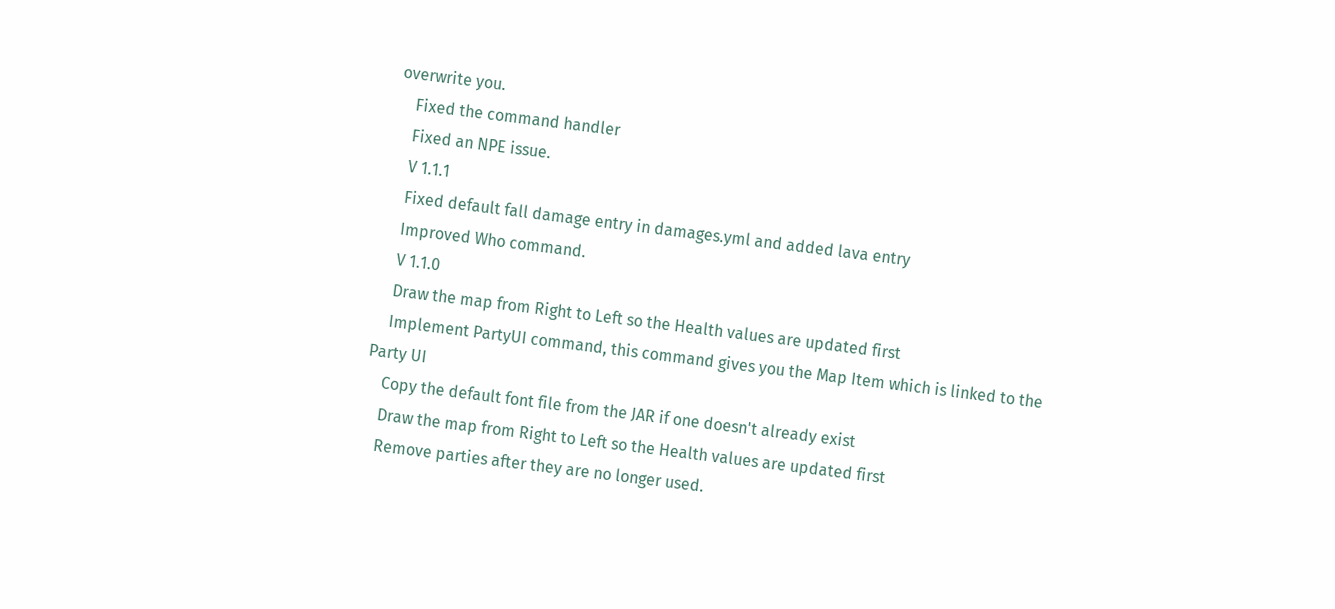overwrite you.
    Fixed the command handler
    Fixed an NPE issue.
    V 1.1.1
    Fixed default fall damage entry in damages.yml and added lava entry
    Improved Who command.
    V 1.1.0
    Draw the map from Right to Left so the Health values are updated first
    Implement PartyUI command, this command gives you the Map Item which is linked to the Party UI
    Copy the default font file from the JAR if one doesn't already exist
    Draw the map from Right to Left so the Health values are updated first
    Remove parties after they are no longer used.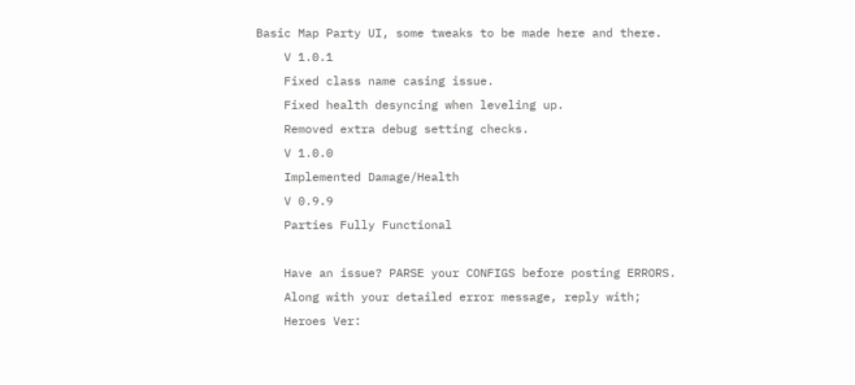Basic Map Party UI, some tweaks to be made here and there.
    V 1.0.1
    Fixed class name casing issue.
    Fixed health desyncing when leveling up.
    Removed extra debug setting checks.
    V 1.0.0
    Implemented Damage/Health
    V 0.9.9
    Parties Fully Functional

    Have an issue? PARSE your CONFIGS before posting ERRORS.
    Along with your detailed error message, reply with;
    Heroes Ver: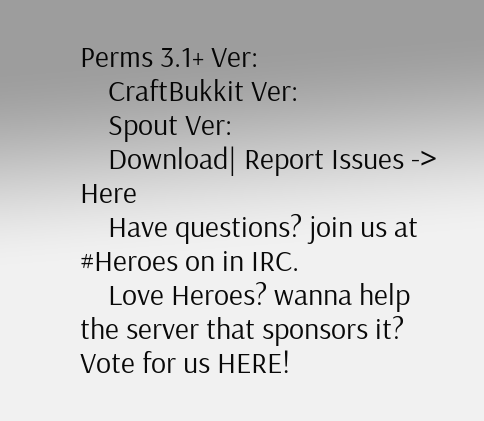Perms 3.1+ Ver:
    CraftBukkit Ver:
    Spout Ver:
    Download| Report Issues -> Here
    Have questions? join us at #Heroes on in IRC.
    Love Heroes? wanna help the server that sponsors it? Vote for us HERE!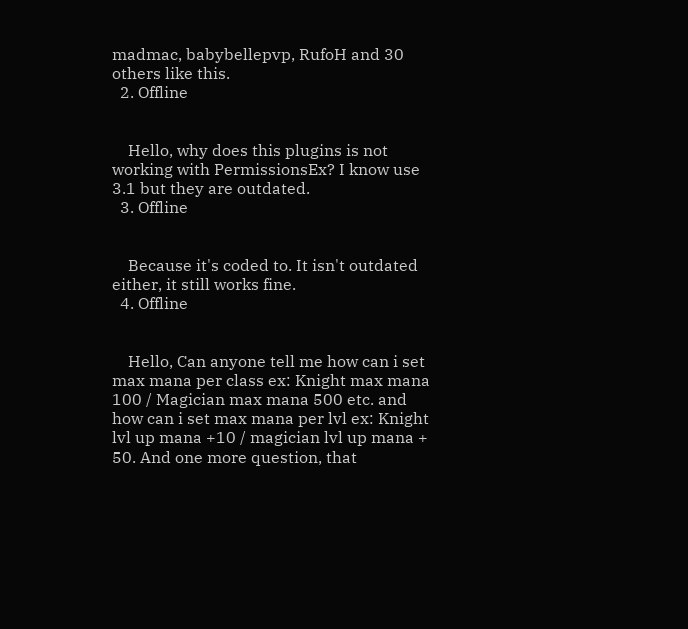madmac, babybellepvp, RufoH and 30 others like this.
  2. Offline


    Hello, why does this plugins is not working with PermissionsEx? I know use 3.1 but they are outdated.
  3. Offline


    Because it's coded to. It isn't outdated either, it still works fine.
  4. Offline


    Hello, Can anyone tell me how can i set max mana per class ex: Knight max mana 100 / Magician max mana 500 etc. and how can i set max mana per lvl ex: Knight lvl up mana +10 / magician lvl up mana + 50. And one more question, that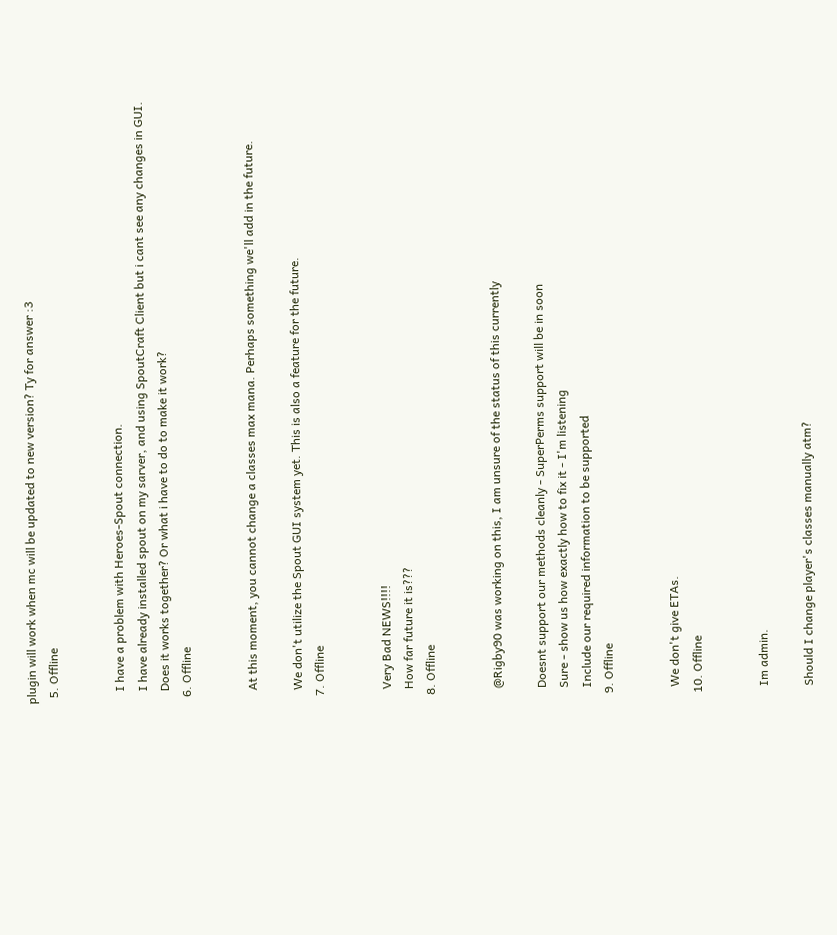plugin will work when mc will be updated to new version? Ty for answer :3
  5. Offline


    I have a problem with Heroes-Spout connection.
    I have already installed spout on my sarver, and using SpoutCraft Client but i cant see any changes in GUI.
    Does it works together? Or what i have to do to make it work?
  6. Offline


    At this moment, you cannot change a classes max mana. Perhaps something we'll add in the future.

    We don't utilize the Spout GUI system yet. This is also a feature for the future.
  7. Offline


    Very Bad NEWS!!!!
    How far future it is???
  8. Offline


    @Rigby90 was working on this, I am unsure of the status of this currently

    Doesnt support our methods cleanly - SuperPerms support will be in soon
    Sure - show us how exactly how to fix it - I'm listening
    Include our required information to be supported
  9. Offline


    We don't give ETAs.
  10. Offline


    Im admin.

    Should I change player's classes manually atm?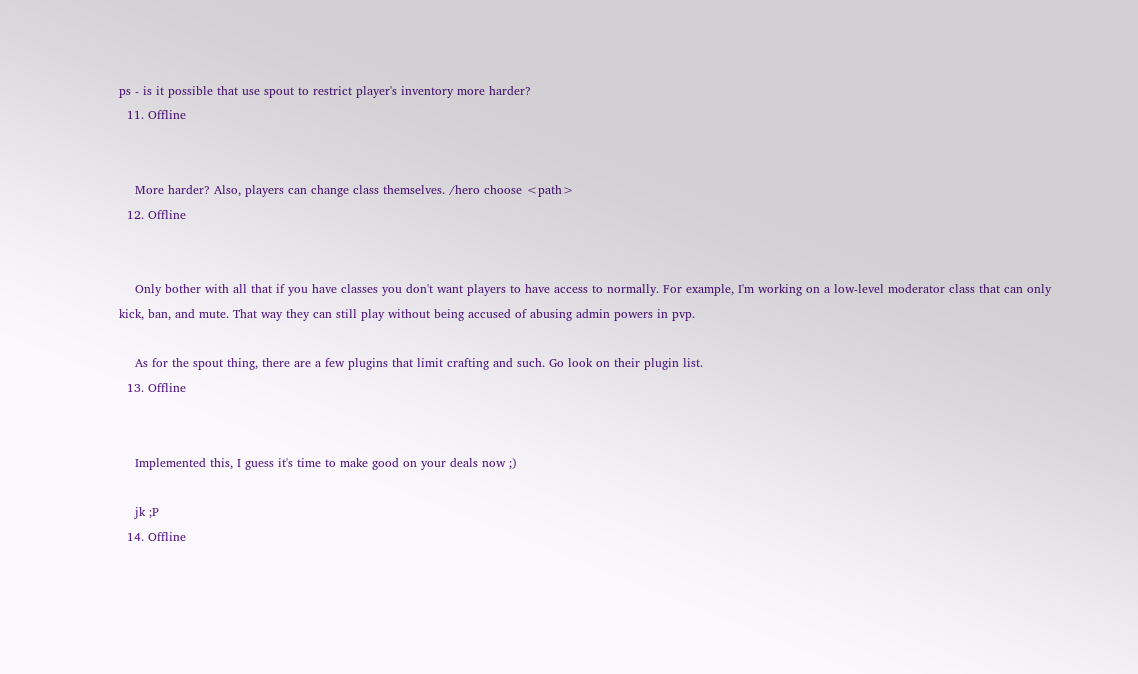ps - is it possible that use spout to restrict player's inventory more harder?
  11. Offline


    More harder? Also, players can change class themselves. /hero choose <path>
  12. Offline


    Only bother with all that if you have classes you don't want players to have access to normally. For example, I'm working on a low-level moderator class that can only kick, ban, and mute. That way they can still play without being accused of abusing admin powers in pvp.

    As for the spout thing, there are a few plugins that limit crafting and such. Go look on their plugin list.
  13. Offline


    Implemented this, I guess it's time to make good on your deals now ;)

    jk ;P
  14. Offline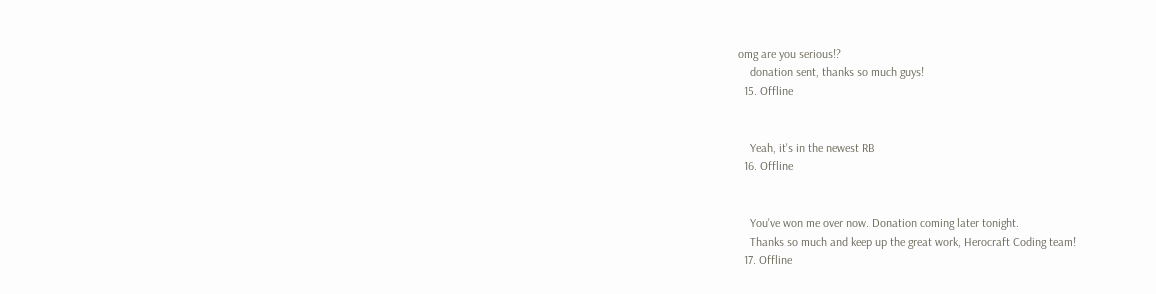omg are you serious!?
    donation sent, thanks so much guys!
  15. Offline


    Yeah, it's in the newest RB
  16. Offline


    You've won me over now. Donation coming later tonight.
    Thanks so much and keep up the great work, Herocraft Coding team!
  17. Offline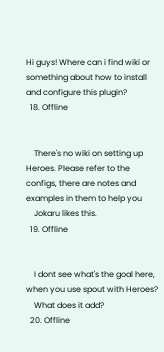Hi guys! Where can i find wiki or something about how to install and configure this plugin?
  18. Offline


    There's no wiki on setting up Heroes. Please refer to the configs, there are notes and examples in them to help you
    Jokaru likes this.
  19. Offline


    I dont see what's the goal here, when you use spout with Heroes?
    What does it add?
  20. Offline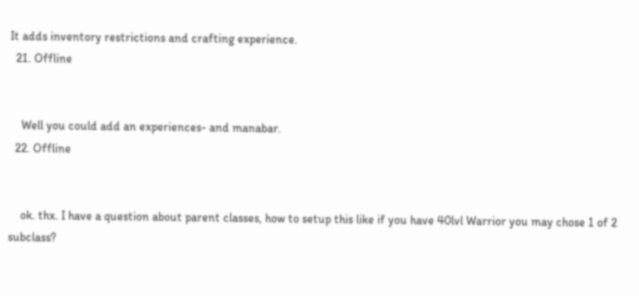It adds inventory restrictions and crafting experience.
  21. Offline


    Well you could add an experiences- and manabar.
  22. Offline


    ok. thx. I have a question about parent classes, how to setup this like if you have 40lvl Warrior you may chose 1 of 2 subclass?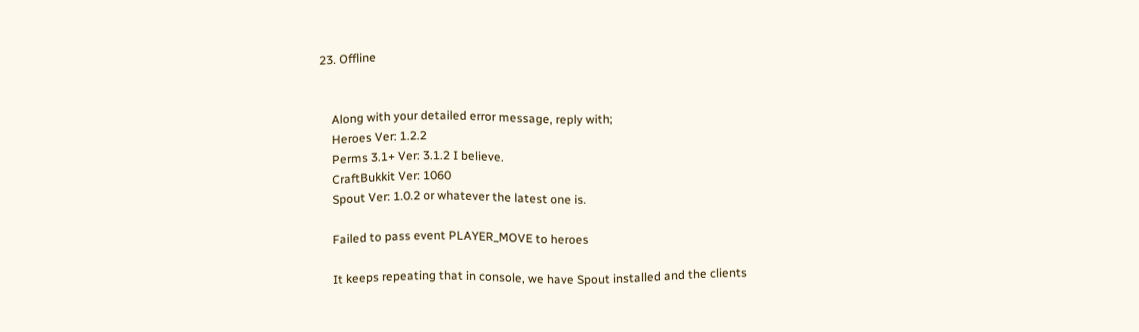23. Offline


    Along with your detailed error message, reply with;
    Heroes Ver: 1.2.2
    Perms 3.1+ Ver: 3.1.2 I believe.
    CraftBukkit Ver: 1060
    Spout Ver: 1.0.2 or whatever the latest one is.

    Failed to pass event PLAYER_MOVE to heroes

    It keeps repeating that in console, we have Spout installed and the clients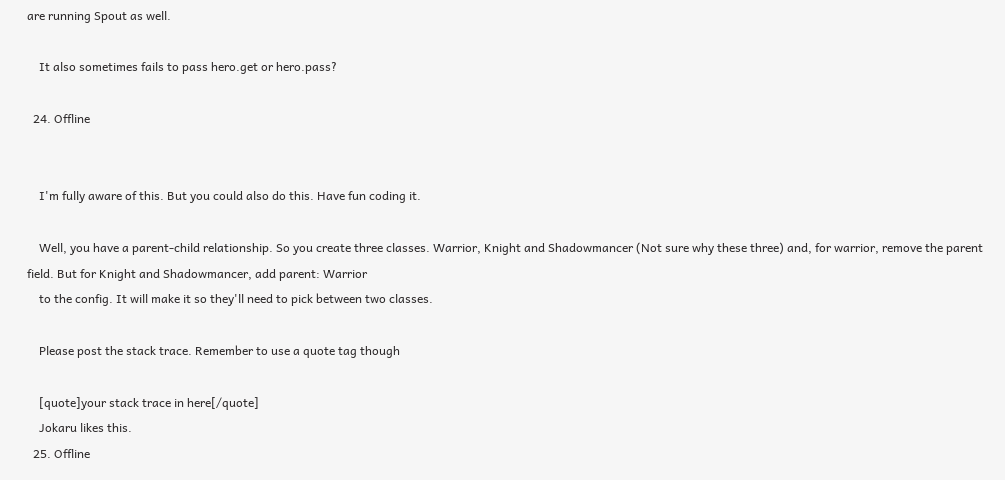are running Spout as well.

    It also sometimes fails to pass hero.get or hero.pass?

  24. Offline


    I'm fully aware of this. But you could also do this. Have fun coding it.

    Well, you have a parent-child relationship. So you create three classes. Warrior, Knight and Shadowmancer (Not sure why these three) and, for warrior, remove the parent field. But for Knight and Shadowmancer, add parent: Warrior
    to the config. It will make it so they'll need to pick between two classes.

    Please post the stack trace. Remember to use a quote tag though

    [quote]your stack trace in here[/quote]
    Jokaru likes this.
  25. Offline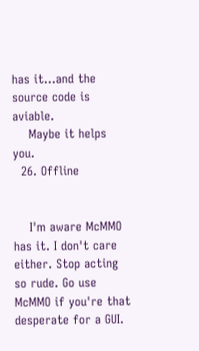has it...and the source code is aviable.
    Maybe it helps you.
  26. Offline


    I'm aware McMMO has it. I don't care either. Stop acting so rude. Go use McMMO if you're that desperate for a GUI.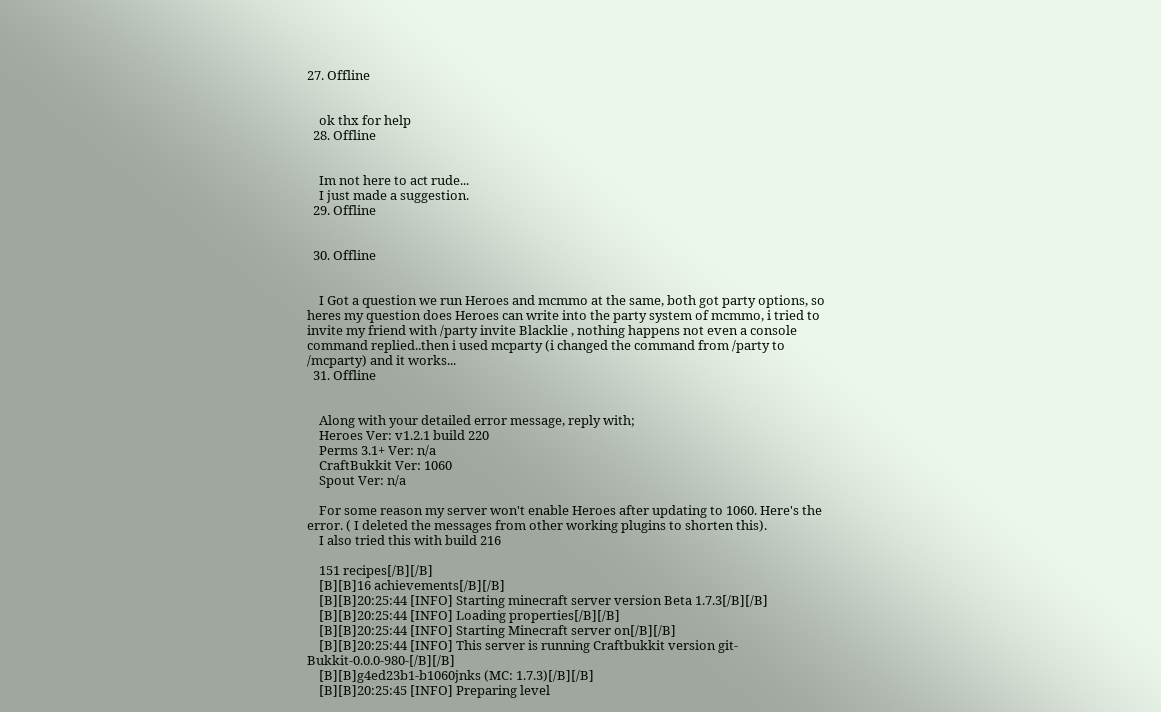27. Offline


    ok thx for help
  28. Offline


    Im not here to act rude...
    I just made a suggestion.
  29. Offline


  30. Offline


    I Got a question we run Heroes and mcmmo at the same, both got party options, so heres my question does Heroes can write into the party system of mcmmo, i tried to invite my friend with /party invite Blacklie , nothing happens not even a console command replied..then i used mcparty (i changed the command from /party to /mcparty) and it works...
  31. Offline


    Along with your detailed error message, reply with;
    Heroes Ver: v1.2.1 build 220
    Perms 3.1+ Ver: n/a
    CraftBukkit Ver: 1060
    Spout Ver: n/a

    For some reason my server won't enable Heroes after updating to 1060. Here's the error. ( I deleted the messages from other working plugins to shorten this).
    I also tried this with build 216

    151 recipes[/B][/B]
    [B][B]16 achievements[/B][/B]
    [B][B]20:25:44 [INFO] Starting minecraft server version Beta 1.7.3[/B][/B]
    [B][B]20:25:44 [INFO] Loading properties[/B][/B]
    [B][B]20:25:44 [INFO] Starting Minecraft server on[/B][/B]
    [B][B]20:25:44 [INFO] This server is running Craftbukkit version git-Bukkit-0.0.0-980-[/B][/B]
    [B][B]g4ed23b1-b1060jnks (MC: 1.7.3)[/B][/B]
    [B][B]20:25:45 [INFO] Preparing level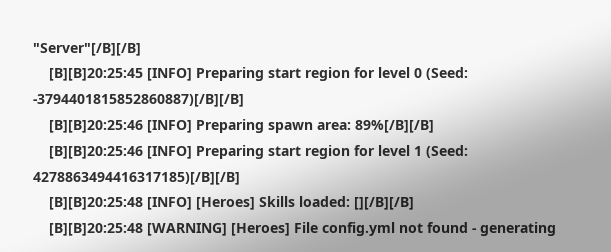"Server"[/B][/B]
    [B][B]20:25:45 [INFO] Preparing start region for level 0 (Seed: -3794401815852860887)[/B][/B]
    [B][B]20:25:46 [INFO] Preparing spawn area: 89%[/B][/B]
    [B][B]20:25:46 [INFO] Preparing start region for level 1 (Seed: 4278863494416317185)[/B][/B]
    [B][B]20:25:48 [INFO] [Heroes] Skills loaded: [][/B][/B]
    [B][B]20:25:48 [WARNING] [Heroes] File config.yml not found - generating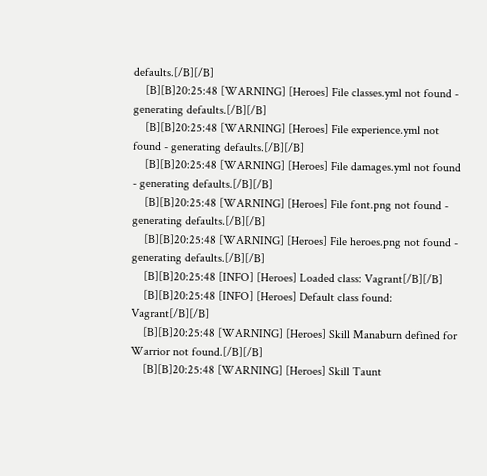defaults.[/B][/B]
    [B][B]20:25:48 [WARNING] [Heroes] File classes.yml not found - generating defaults.[/B][/B]
    [B][B]20:25:48 [WARNING] [Heroes] File experience.yml not found - generating defaults.[/B][/B]
    [B][B]20:25:48 [WARNING] [Heroes] File damages.yml not found - generating defaults.[/B][/B]
    [B][B]20:25:48 [WARNING] [Heroes] File font.png not found - generating defaults.[/B][/B]
    [B][B]20:25:48 [WARNING] [Heroes] File heroes.png not found - generating defaults.[/B][/B]
    [B][B]20:25:48 [INFO] [Heroes] Loaded class: Vagrant[/B][/B]
    [B][B]20:25:48 [INFO] [Heroes] Default class found: Vagrant[/B][/B]
    [B][B]20:25:48 [WARNING] [Heroes] Skill Manaburn defined for Warrior not found.[/B][/B]
    [B][B]20:25:48 [WARNING] [Heroes] Skill Taunt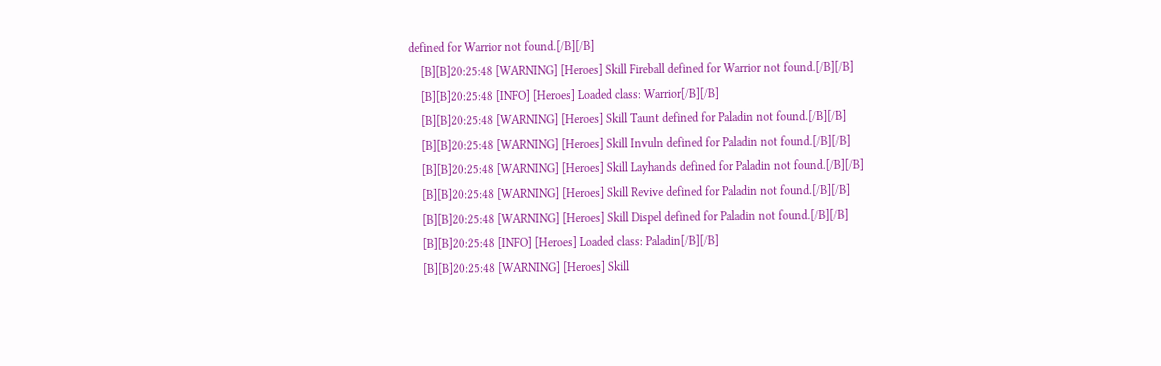defined for Warrior not found.[/B][/B]
    [B][B]20:25:48 [WARNING] [Heroes] Skill Fireball defined for Warrior not found.[/B][/B]
    [B][B]20:25:48 [INFO] [Heroes] Loaded class: Warrior[/B][/B]
    [B][B]20:25:48 [WARNING] [Heroes] Skill Taunt defined for Paladin not found.[/B][/B]
    [B][B]20:25:48 [WARNING] [Heroes] Skill Invuln defined for Paladin not found.[/B][/B]
    [B][B]20:25:48 [WARNING] [Heroes] Skill Layhands defined for Paladin not found.[/B][/B]
    [B][B]20:25:48 [WARNING] [Heroes] Skill Revive defined for Paladin not found.[/B][/B]
    [B][B]20:25:48 [WARNING] [Heroes] Skill Dispel defined for Paladin not found.[/B][/B]
    [B][B]20:25:48 [INFO] [Heroes] Loaded class: Paladin[/B][/B]
    [B][B]20:25:48 [WARNING] [Heroes] Skill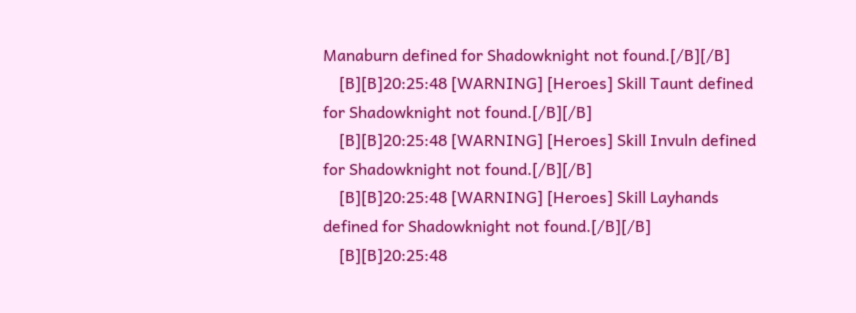Manaburn defined for Shadowknight not found.[/B][/B]
    [B][B]20:25:48 [WARNING] [Heroes] Skill Taunt defined for Shadowknight not found.[/B][/B]
    [B][B]20:25:48 [WARNING] [Heroes] Skill Invuln defined for Shadowknight not found.[/B][/B]
    [B][B]20:25:48 [WARNING] [Heroes] Skill Layhands defined for Shadowknight not found.[/B][/B]
    [B][B]20:25:48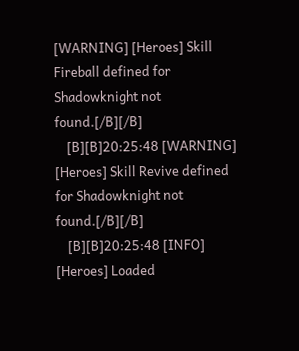[WARNING] [Heroes] Skill Fireball defined for Shadowknight not found.[/B][/B]
    [B][B]20:25:48 [WARNING] [Heroes] Skill Revive defined for Shadowknight not found.[/B][/B]
    [B][B]20:25:48 [INFO] [Heroes] Loaded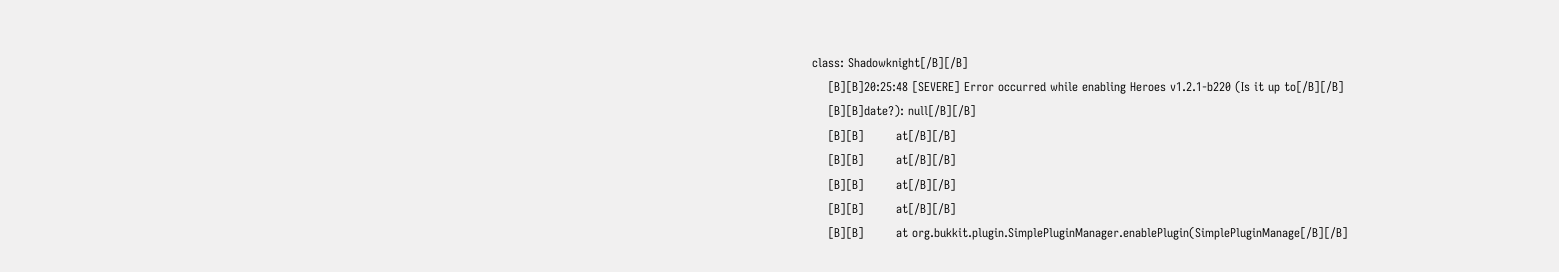class: Shadowknight[/B][/B]
    [B][B]20:25:48 [SEVERE] Error occurred while enabling Heroes v1.2.1-b220 (Is it up to[/B][/B]
    [B][B]date?): null[/B][/B]
    [B][B]        at[/B][/B]
    [B][B]        at[/B][/B]
    [B][B]        at[/B][/B]
    [B][B]        at[/B][/B]
    [B][B]        at org.bukkit.plugin.SimplePluginManager.enablePlugin(SimplePluginManage[/B][/B]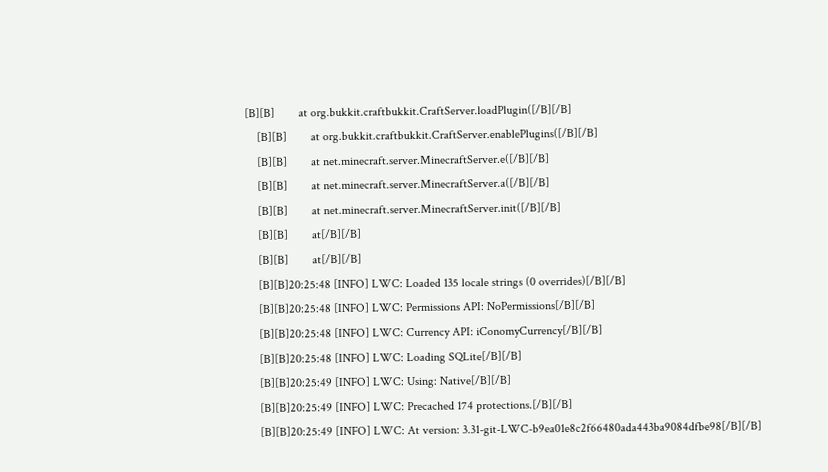[B][B]        at org.bukkit.craftbukkit.CraftServer.loadPlugin([/B][/B]
    [B][B]        at org.bukkit.craftbukkit.CraftServer.enablePlugins([/B][/B]
    [B][B]        at net.minecraft.server.MinecraftServer.e([/B][/B]
    [B][B]        at net.minecraft.server.MinecraftServer.a([/B][/B]
    [B][B]        at net.minecraft.server.MinecraftServer.init([/B][/B]
    [B][B]        at[/B][/B]
    [B][B]        at[/B][/B]
    [B][B]20:25:48 [INFO] LWC: Loaded 135 locale strings (0 overrides)[/B][/B]
    [B][B]20:25:48 [INFO] LWC: Permissions API: NoPermissions[/B][/B]
    [B][B]20:25:48 [INFO] LWC: Currency API: iConomyCurrency[/B][/B]
    [B][B]20:25:48 [INFO] LWC: Loading SQLite[/B][/B]
    [B][B]20:25:49 [INFO] LWC: Using: Native[/B][/B]
    [B][B]20:25:49 [INFO] LWC: Precached 174 protections.[/B][/B]
    [B][B]20:25:49 [INFO] LWC: At version: 3.31-git-LWC-b9ea01e8c2f66480ada443ba9084dfbe98[/B][/B]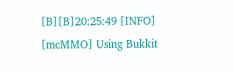[B][B]20:25:49 [INFO] [mcMMO] Using Bukkit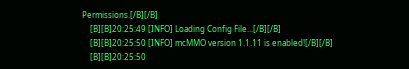Permissions.[/B][/B]
    [B][B]20:25:49 [INFO] Loading Config File...[/B][/B]
    [B][B]20:25:50 [INFO] mcMMO version 1.1.11 is enabled![/B][/B]
    [B][B]20:25:50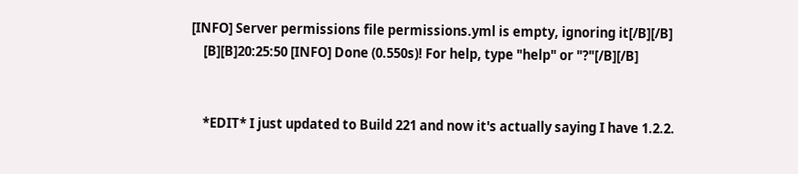[INFO] Server permissions file permissions.yml is empty, ignoring it[/B][/B]
    [B][B]20:25:50 [INFO] Done (0.550s)! For help, type "help" or "?"[/B][/B]


    *EDIT* I just updated to Build 221 and now it's actually saying I have 1.2.2.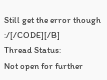Still get the error though :/[/CODE][/B]
Thread Status:
Not open for further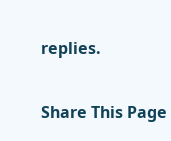replies.

Share This Page